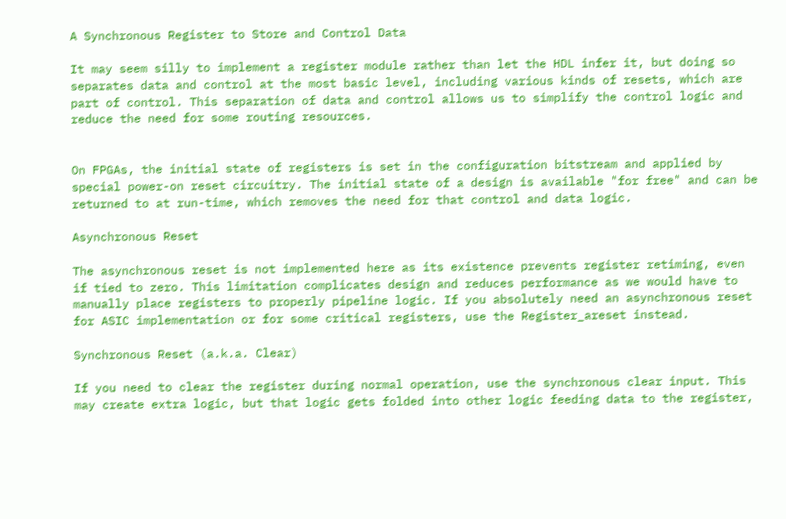A Synchronous Register to Store and Control Data

It may seem silly to implement a register module rather than let the HDL infer it, but doing so separates data and control at the most basic level, including various kinds of resets, which are part of control. This separation of data and control allows us to simplify the control logic and reduce the need for some routing resources.


On FPGAs, the initial state of registers is set in the configuration bitstream and applied by special power-on reset circuitry. The initial state of a design is available "for free" and can be returned to at run-time, which removes the need for that control and data logic.

Asynchronous Reset

The asynchronous reset is not implemented here as its existence prevents register retiming, even if tied to zero. This limitation complicates design and reduces performance as we would have to manually place registers to properly pipeline logic. If you absolutely need an asynchronous reset for ASIC implementation or for some critical registers, use the Register_areset instead.

Synchronous Reset (a.k.a. Clear)

If you need to clear the register during normal operation, use the synchronous clear input. This may create extra logic, but that logic gets folded into other logic feeding data to the register,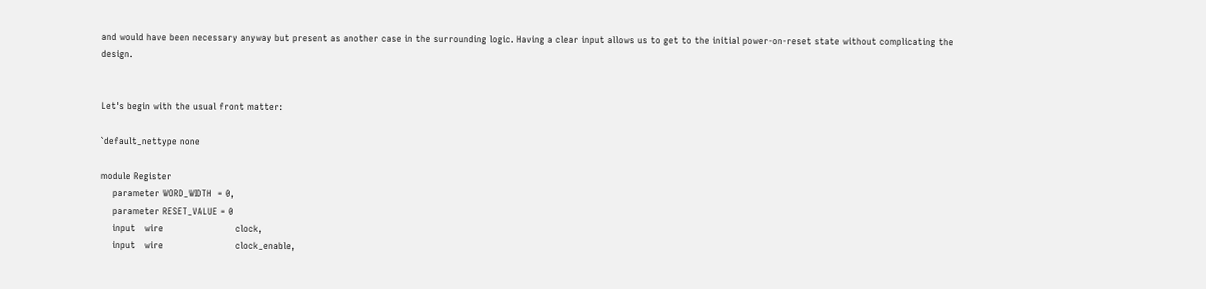and would have been necessary anyway but present as another case in the surrounding logic. Having a clear input allows us to get to the initial power-on-reset state without complicating the design.


Let's begin with the usual front matter:

`default_nettype none

module Register
    parameter WORD_WIDTH  = 0,
    parameter RESET_VALUE = 0
    input   wire                        clock,
    input   wire                        clock_enable,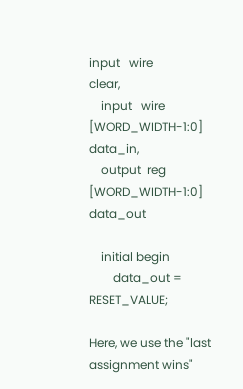input   wire                        clear,
    input   wire    [WORD_WIDTH-1:0]    data_in,
    output  reg     [WORD_WIDTH-1:0]    data_out

    initial begin
        data_out = RESET_VALUE;

Here, we use the "last assignment wins"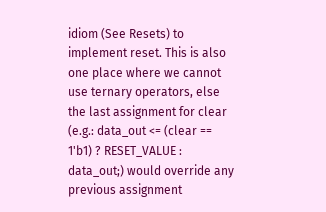idiom (See Resets) to implement reset. This is also one place where we cannot use ternary operators, else the last assignment for clear (e.g.: data_out <= (clear == 1'b1) ? RESET_VALUE : data_out;) would override any previous assignment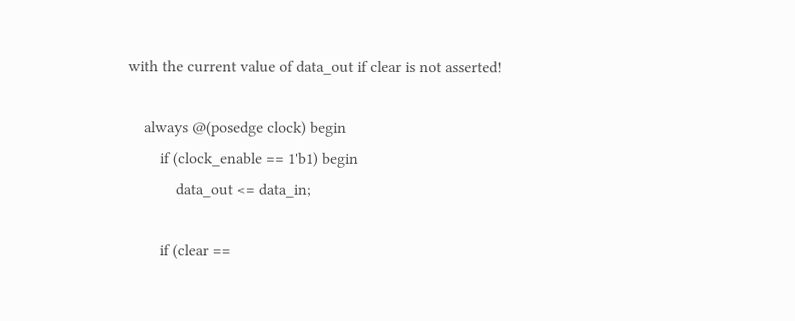with the current value of data_out if clear is not asserted!

    always @(posedge clock) begin
        if (clock_enable == 1'b1) begin
            data_out <= data_in;

        if (clear ==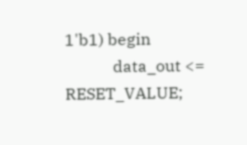1'b1) begin
            data_out <= RESET_VALUE;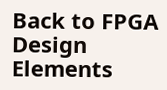Back to FPGA Design Elements